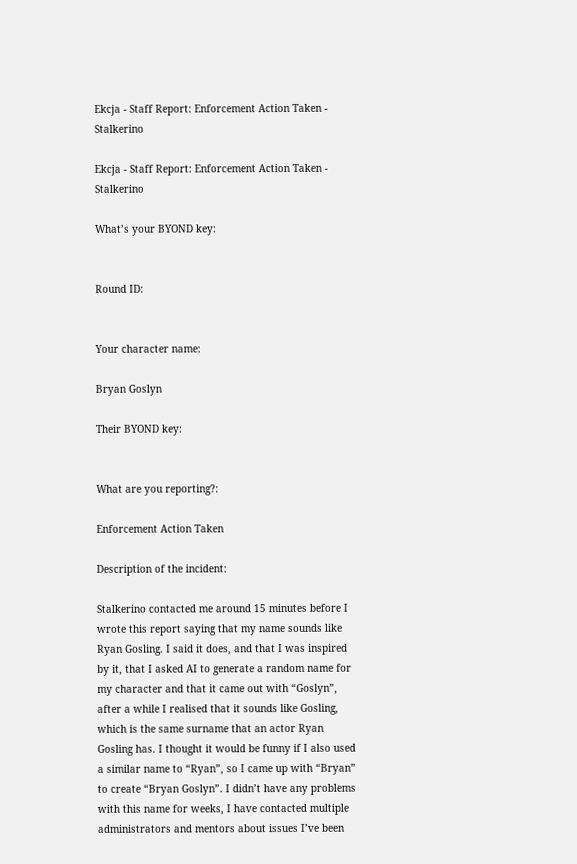Ekcja - Staff Report: Enforcement Action Taken - Stalkerino

Ekcja - Staff Report: Enforcement Action Taken - Stalkerino

What’s your BYOND key:


Round ID:


Your character name:

Bryan Goslyn

Their BYOND key:


What are you reporting?:

Enforcement Action Taken

Description of the incident:

Stalkerino contacted me around 15 minutes before I wrote this report saying that my name sounds like Ryan Gosling. I said it does, and that I was inspired by it, that I asked AI to generate a random name for my character and that it came out with “Goslyn”, after a while I realised that it sounds like Gosling, which is the same surname that an actor Ryan Gosling has. I thought it would be funny if I also used a similar name to “Ryan”, so I came up with “Bryan” to create “Bryan Goslyn”. I didn’t have any problems with this name for weeks, I have contacted multiple administrators and mentors about issues I’ve been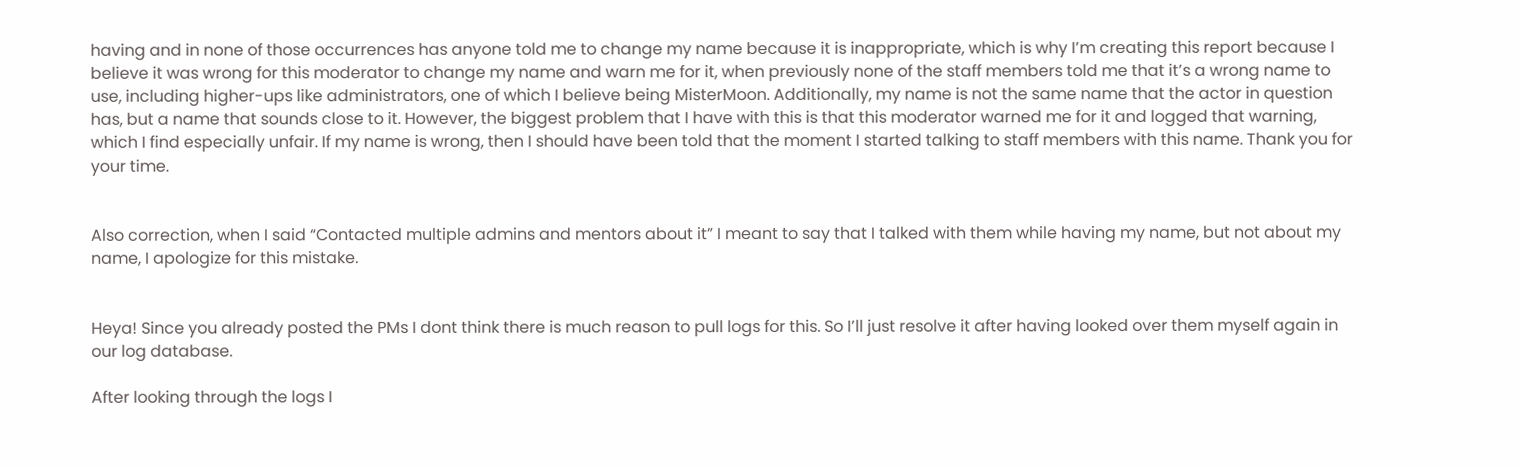having and in none of those occurrences has anyone told me to change my name because it is inappropriate, which is why I’m creating this report because I believe it was wrong for this moderator to change my name and warn me for it, when previously none of the staff members told me that it’s a wrong name to use, including higher-ups like administrators, one of which I believe being MisterMoon. Additionally, my name is not the same name that the actor in question has, but a name that sounds close to it. However, the biggest problem that I have with this is that this moderator warned me for it and logged that warning, which I find especially unfair. If my name is wrong, then I should have been told that the moment I started talking to staff members with this name. Thank you for your time.


Also correction, when I said “Contacted multiple admins and mentors about it” I meant to say that I talked with them while having my name, but not about my name, I apologize for this mistake.


Heya! Since you already posted the PMs I dont think there is much reason to pull logs for this. So I’ll just resolve it after having looked over them myself again in our log database.

After looking through the logs I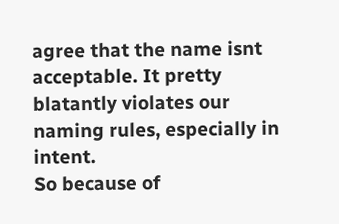agree that the name isnt acceptable. It pretty blatantly violates our naming rules, especially in intent.
So because of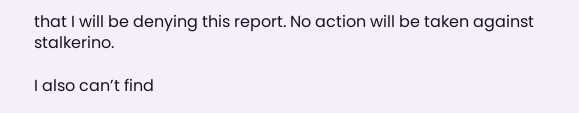that I will be denying this report. No action will be taken against stalkerino.

I also can’t find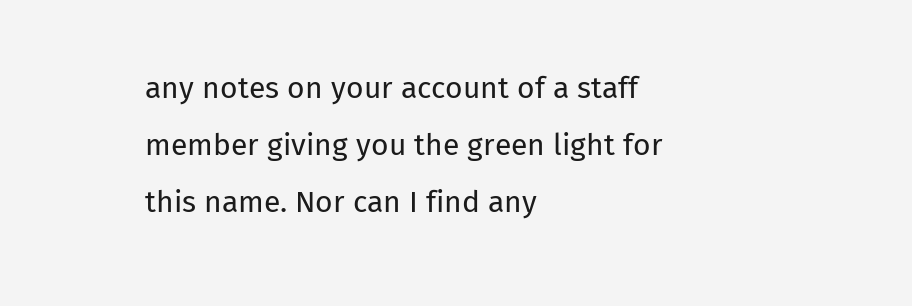any notes on your account of a staff member giving you the green light for this name. Nor can I find any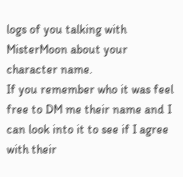logs of you talking with MisterMoon about your character name.
If you remember who it was feel free to DM me their name and I can look into it to see if I agree with their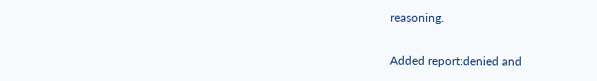reasoning.

Added report:denied and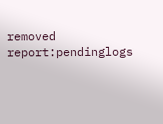removed report:pendinglogs